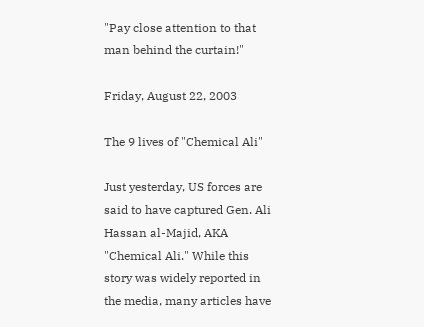"Pay close attention to that man behind the curtain!"

Friday, August 22, 2003

The 9 lives of "Chemical Ali"

Just yesterday, US forces are said to have captured Gen. Ali Hassan al-Majid, AKA "Chemical Ali." While this story was widely reported in the media, many articles have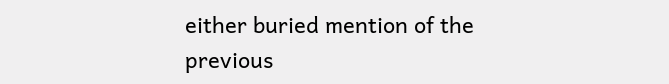either buried mention of the previous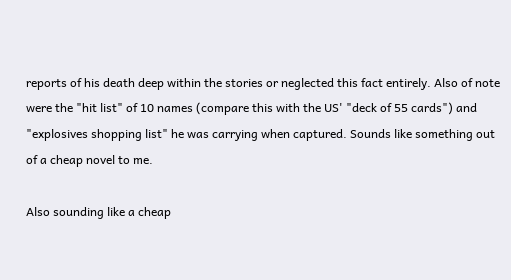reports of his death deep within the stories or neglected this fact entirely. Also of note were the "hit list" of 10 names (compare this with the US' "deck of 55 cards") and "explosives shopping list" he was carrying when captured. Sounds like something out of a cheap novel to me.

Also sounding like a cheap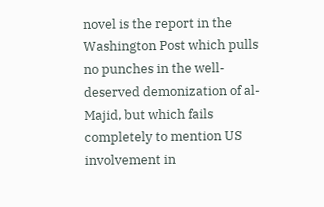novel is the report in the Washington Post which pulls no punches in the well-deserved demonization of al-Majid, but which fails completely to mention US involvement in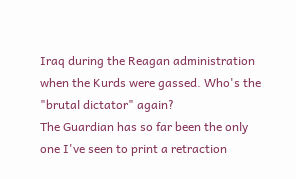Iraq during the Reagan administration when the Kurds were gassed. Who's the "brutal dictator" again?
The Guardian has so far been the only one I've seen to print a retraction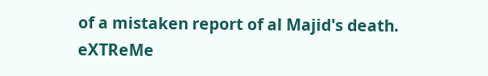of a mistaken report of al Majid's death.
eXTReMe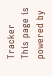Tracker
This page is powered by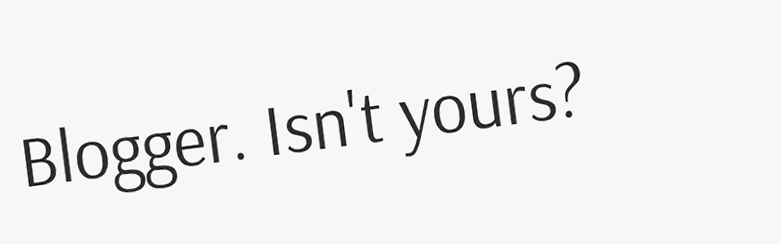Blogger. Isn't yours?